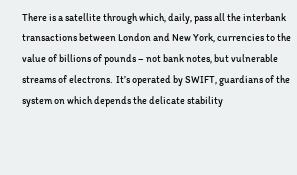There is a satellite through which, daily, pass all the interbank transactions between London and New York, currencies to the value of billions of pounds – not bank notes, but vulnerable streams of electrons.  It’s operated by SWIFT, guardians of the system on which depends the delicate stability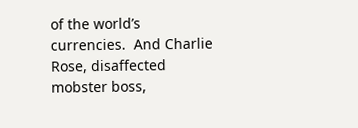of the world’s currencies.  And Charlie Rose, disaffected mobster boss,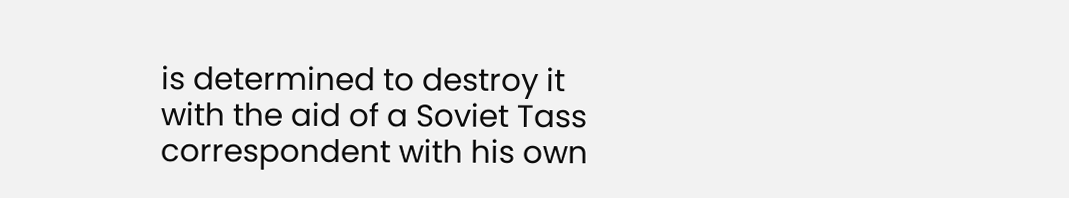is determined to destroy it with the aid of a Soviet Tass correspondent with his own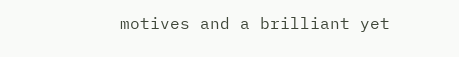motives and a brilliant yet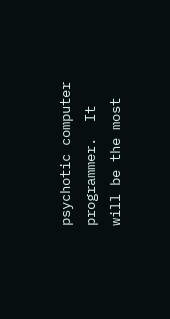psychotic computer programmer.  It will be the most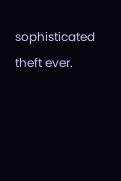sophisticated theft ever.